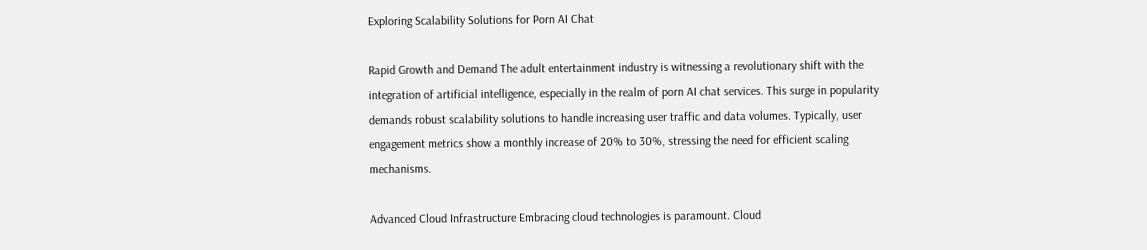Exploring Scalability Solutions for Porn AI Chat

Rapid Growth and Demand The adult entertainment industry is witnessing a revolutionary shift with the integration of artificial intelligence, especially in the realm of porn AI chat services. This surge in popularity demands robust scalability solutions to handle increasing user traffic and data volumes. Typically, user engagement metrics show a monthly increase of 20% to 30%, stressing the need for efficient scaling mechanisms.

Advanced Cloud Infrastructure Embracing cloud technologies is paramount. Cloud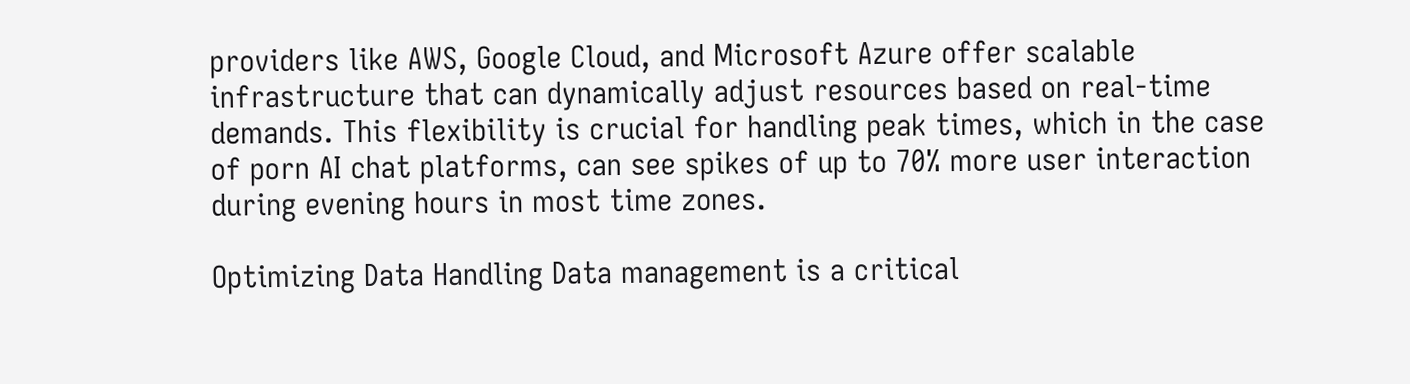providers like AWS, Google Cloud, and Microsoft Azure offer scalable infrastructure that can dynamically adjust resources based on real-time demands. This flexibility is crucial for handling peak times, which in the case of porn AI chat platforms, can see spikes of up to 70% more user interaction during evening hours in most time zones.

Optimizing Data Handling Data management is a critical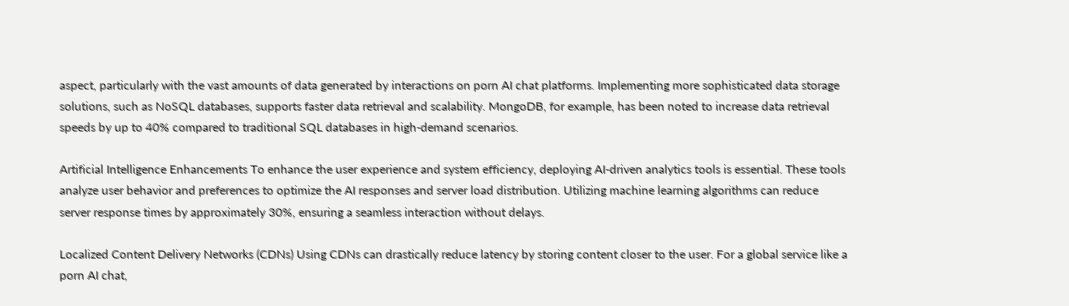aspect, particularly with the vast amounts of data generated by interactions on porn AI chat platforms. Implementing more sophisticated data storage solutions, such as NoSQL databases, supports faster data retrieval and scalability. MongoDB, for example, has been noted to increase data retrieval speeds by up to 40% compared to traditional SQL databases in high-demand scenarios.

Artificial Intelligence Enhancements To enhance the user experience and system efficiency, deploying AI-driven analytics tools is essential. These tools analyze user behavior and preferences to optimize the AI responses and server load distribution. Utilizing machine learning algorithms can reduce server response times by approximately 30%, ensuring a seamless interaction without delays.

Localized Content Delivery Networks (CDNs) Using CDNs can drastically reduce latency by storing content closer to the user. For a global service like a porn AI chat,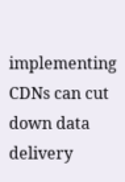implementing CDNs can cut down data delivery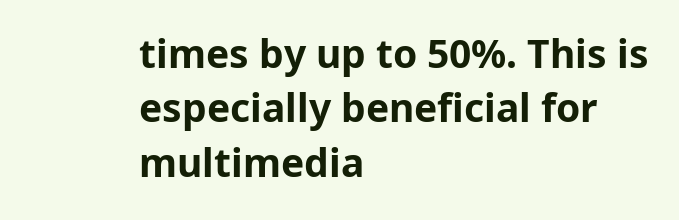times by up to 50%. This is especially beneficial for multimedia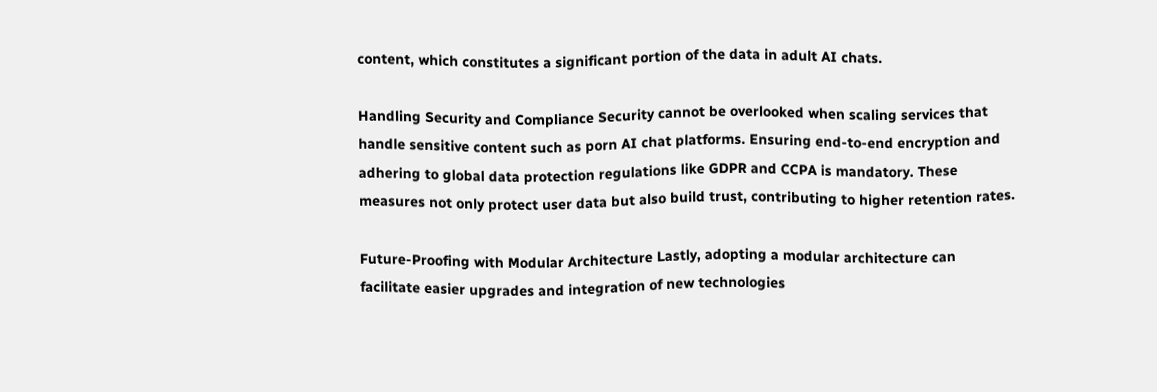content, which constitutes a significant portion of the data in adult AI chats.

Handling Security and Compliance Security cannot be overlooked when scaling services that handle sensitive content such as porn AI chat platforms. Ensuring end-to-end encryption and adhering to global data protection regulations like GDPR and CCPA is mandatory. These measures not only protect user data but also build trust, contributing to higher retention rates.

Future-Proofing with Modular Architecture Lastly, adopting a modular architecture can facilitate easier upgrades and integration of new technologies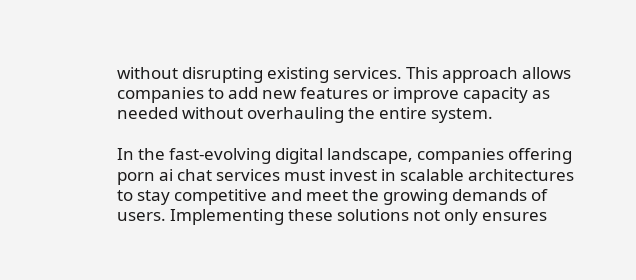without disrupting existing services. This approach allows companies to add new features or improve capacity as needed without overhauling the entire system.

In the fast-evolving digital landscape, companies offering porn ai chat services must invest in scalable architectures to stay competitive and meet the growing demands of users. Implementing these solutions not only ensures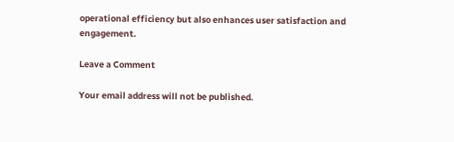operational efficiency but also enhances user satisfaction and engagement.

Leave a Comment

Your email address will not be published.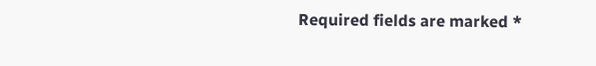Required fields are marked *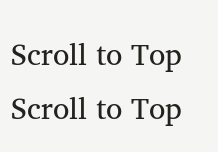Scroll to Top
Scroll to Top